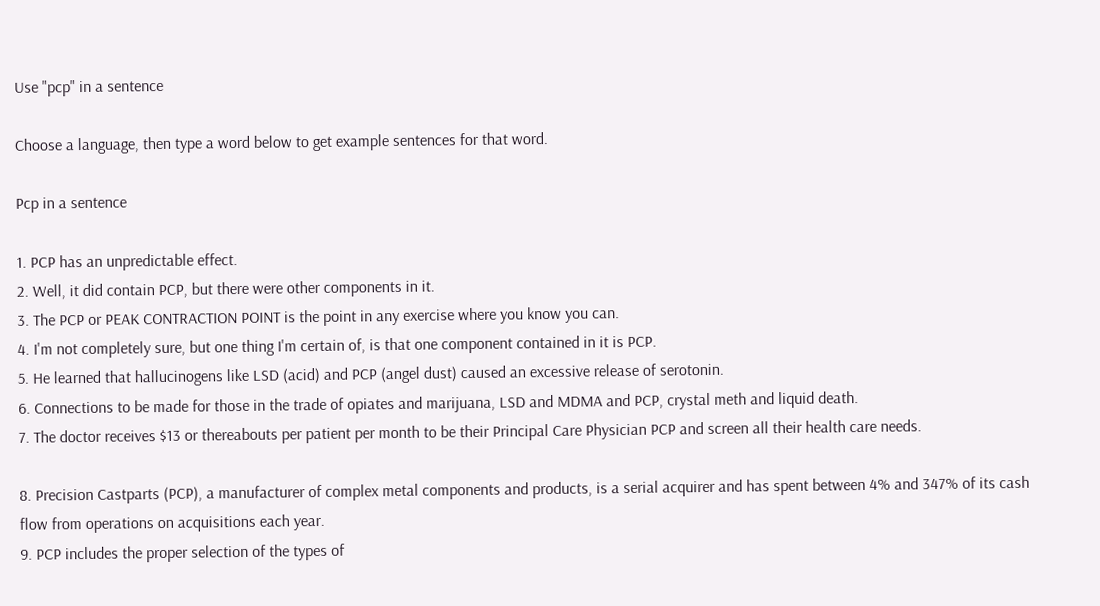Use "pcp" in a sentence

Choose a language, then type a word below to get example sentences for that word.

Pcp in a sentence

1. PCP has an unpredictable effect.
2. Well, it did contain PCP, but there were other components in it.
3. The PCP or PEAK CONTRACTION POINT is the point in any exercise where you know you can.
4. I'm not completely sure, but one thing I'm certain of, is that one component contained in it is PCP.
5. He learned that hallucinogens like LSD (acid) and PCP (angel dust) caused an excessive release of serotonin.
6. Connections to be made for those in the trade of opiates and marijuana, LSD and MDMA and PCP, crystal meth and liquid death.
7. The doctor receives $13 or thereabouts per patient per month to be their Principal Care Physician PCP and screen all their health care needs.

8. Precision Castparts (PCP), a manufacturer of complex metal components and products, is a serial acquirer and has spent between 4% and 347% of its cash flow from operations on acquisitions each year.
9. PCP includes the proper selection of the types of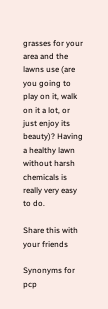grasses for your area and the lawns use (are you going to play on it, walk on it a lot, or just enjoy its beauty)? Having a healthy lawn without harsh chemicals is really very easy to do.

Share this with your friends

Synonyms for pcp